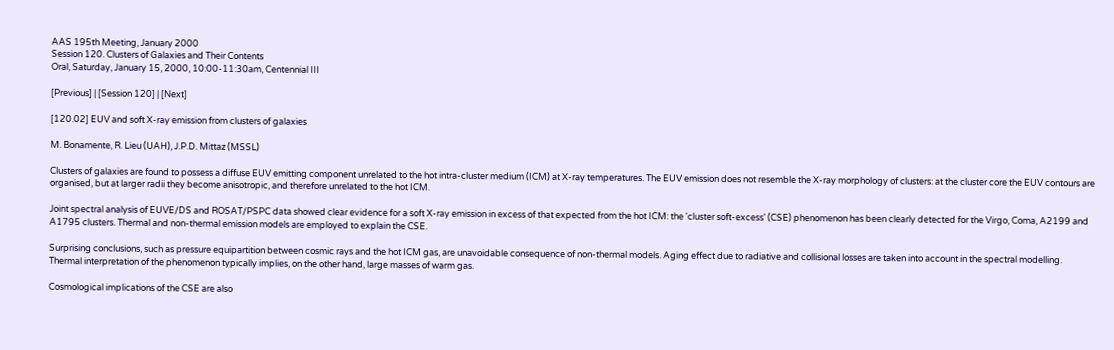AAS 195th Meeting, January 2000
Session 120. Clusters of Galaxies and Their Contents
Oral, Saturday, January 15, 2000, 10:00-11:30am, Centennial III

[Previous] | [Session 120] | [Next]

[120.02] EUV and soft X-ray emission from clusters of galaxies

M. Bonamente, R. Lieu (UAH), J.P.D. Mittaz (MSSL)

Clusters of galaxies are found to possess a diffuse EUV emitting component unrelated to the hot intra-cluster medium (ICM) at X-ray temperatures. The EUV emission does not resemble the X-ray morphology of clusters: at the cluster core the EUV contours are organised, but at larger radii they become anisotropic, and therefore unrelated to the hot ICM.

Joint spectral analysis of EUVE/DS and ROSAT/PSPC data showed clear evidence for a soft X-ray emission in excess of that expected from the hot ICM: the 'cluster soft-excess' (CSE) phenomenon has been clearly detected for the Virgo, Coma, A2199 and A1795 clusters. Thermal and non-thermal emission models are employed to explain the CSE.

Surprising conclusions, such as pressure equipartition between cosmic rays and the hot ICM gas, are unavoidable consequence of non-thermal models. Aging effect due to radiative and collisional losses are taken into account in the spectral modelling. Thermal interpretation of the phenomenon typically implies, on the other hand, large masses of warm gas.

Cosmological implications of the CSE are also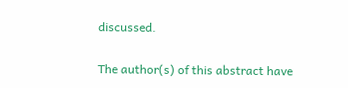discussed.

The author(s) of this abstract have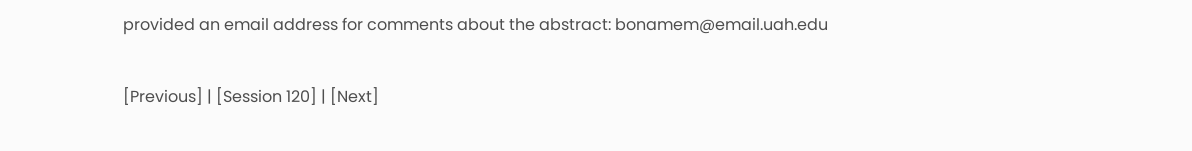provided an email address for comments about the abstract: bonamem@email.uah.edu

[Previous] | [Session 120] | [Next]